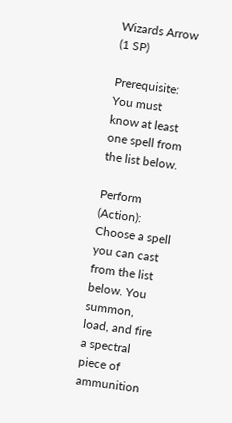Wizards Arrow (1 SP)

Prerequisite: You must know at least one spell from the list below.

Perform (Action): Choose a spell you can cast from the list below. You summon, load, and fire a spectral piece of ammunition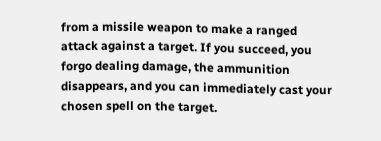from a missile weapon to make a ranged attack against a target. If you succeed, you forgo dealing damage, the ammunition disappears, and you can immediately cast your chosen spell on the target.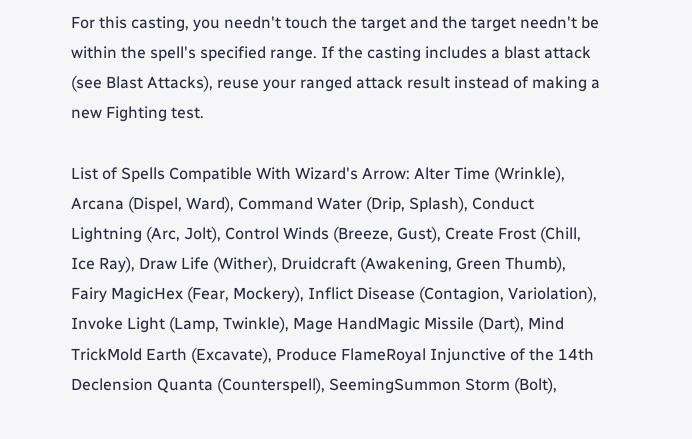For this casting, you needn't touch the target and the target needn't be within the spell's specified range. If the casting includes a blast attack (see Blast Attacks), reuse your ranged attack result instead of making a new Fighting test.

List of Spells Compatible With Wizard's Arrow: Alter Time (Wrinkle), Arcana (Dispel, Ward), Command Water (Drip, Splash), Conduct Lightning (Arc, Jolt), Control Winds (Breeze, Gust), Create Frost (Chill, Ice Ray), Draw Life (Wither), Druidcraft (Awakening, Green Thumb), Fairy MagicHex (Fear, Mockery), Inflict Disease (Contagion, Variolation), Invoke Light (Lamp, Twinkle), Mage HandMagic Missile (Dart), Mind TrickMold Earth (Excavate), Produce FlameRoyal Injunctive of the 14th Declension Quanta (Counterspell), SeemingSummon Storm (Bolt),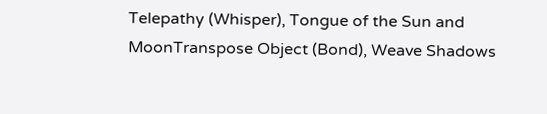Telepathy (Whisper), Tongue of the Sun and MoonTranspose Object (Bond), Weave Shadows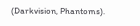(Darkvision, Phantoms).